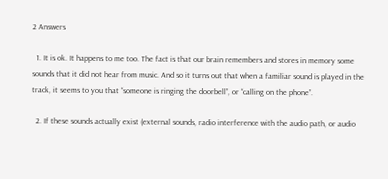2 Answers

  1. It is ok. It happens to me too. The fact is that our brain remembers and stores in memory some sounds that it did not hear from music. And so it turns out that when a familiar sound is played in the track, it seems to you that “someone is ringing the doorbell”, or “calling on the phone”.

  2. If these sounds actually exist (external sounds, radio interference with the audio path, or audio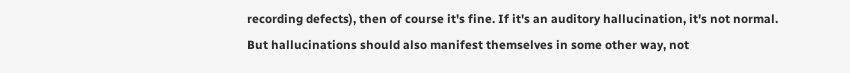recording defects), then of course it's fine. If it's an auditory hallucination, it's not normal. But hallucinations should also manifest themselves in some other way, not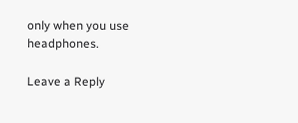only when you use headphones.

Leave a Reply